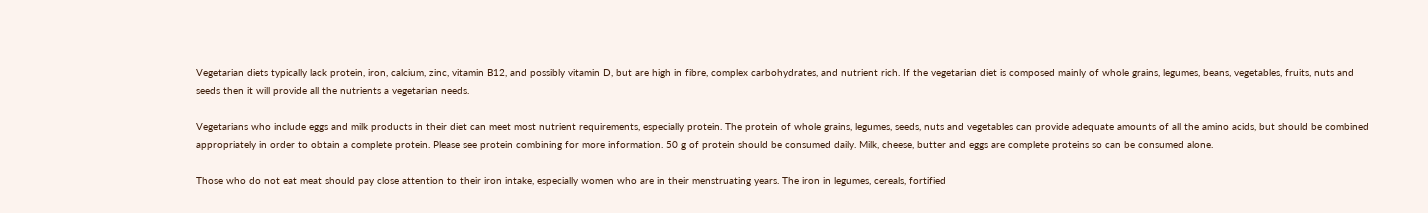Vegetarian diets typically lack protein, iron, calcium, zinc, vitamin B12, and possibly vitamin D, but are high in fibre, complex carbohydrates, and nutrient rich. If the vegetarian diet is composed mainly of whole grains, legumes, beans, vegetables, fruits, nuts and seeds then it will provide all the nutrients a vegetarian needs.

Vegetarians who include eggs and milk products in their diet can meet most nutrient requirements, especially protein. The protein of whole grains, legumes, seeds, nuts and vegetables can provide adequate amounts of all the amino acids, but should be combined appropriately in order to obtain a complete protein. Please see protein combining for more information. 50 g of protein should be consumed daily. Milk, cheese, butter and eggs are complete proteins so can be consumed alone.

Those who do not eat meat should pay close attention to their iron intake, especially women who are in their menstruating years. The iron in legumes, cereals, fortified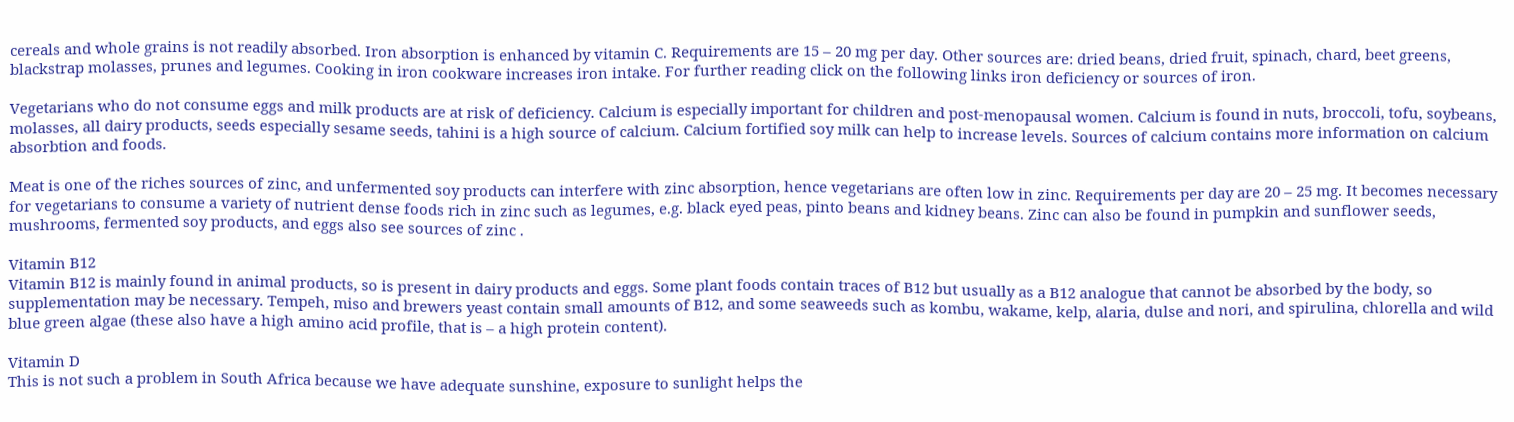cereals and whole grains is not readily absorbed. Iron absorption is enhanced by vitamin C. Requirements are 15 – 20 mg per day. Other sources are: dried beans, dried fruit, spinach, chard, beet greens, blackstrap molasses, prunes and legumes. Cooking in iron cookware increases iron intake. For further reading click on the following links iron deficiency or sources of iron.

Vegetarians who do not consume eggs and milk products are at risk of deficiency. Calcium is especially important for children and post-menopausal women. Calcium is found in nuts, broccoli, tofu, soybeans, molasses, all dairy products, seeds especially sesame seeds, tahini is a high source of calcium. Calcium fortified soy milk can help to increase levels. Sources of calcium contains more information on calcium absorbtion and foods.

Meat is one of the riches sources of zinc, and unfermented soy products can interfere with zinc absorption, hence vegetarians are often low in zinc. Requirements per day are 20 – 25 mg. It becomes necessary for vegetarians to consume a variety of nutrient dense foods rich in zinc such as legumes, e.g. black eyed peas, pinto beans and kidney beans. Zinc can also be found in pumpkin and sunflower seeds, mushrooms, fermented soy products, and eggs also see sources of zinc .

Vitamin B12
Vitamin B12 is mainly found in animal products, so is present in dairy products and eggs. Some plant foods contain traces of B12 but usually as a B12 analogue that cannot be absorbed by the body, so supplementation may be necessary. Tempeh, miso and brewers yeast contain small amounts of B12, and some seaweeds such as kombu, wakame, kelp, alaria, dulse and nori, and spirulina, chlorella and wild blue green algae (these also have a high amino acid profile, that is – a high protein content).

Vitamin D
This is not such a problem in South Africa because we have adequate sunshine, exposure to sunlight helps the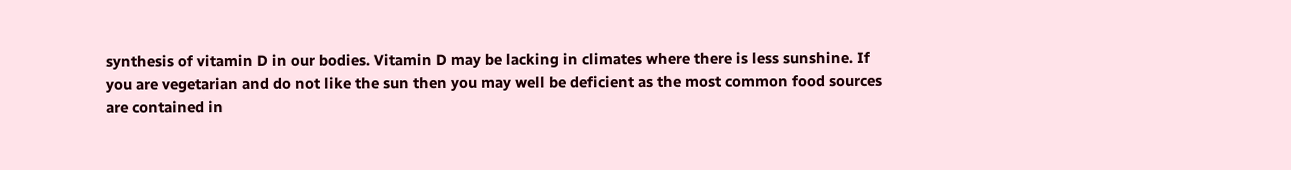synthesis of vitamin D in our bodies. Vitamin D may be lacking in climates where there is less sunshine. If you are vegetarian and do not like the sun then you may well be deficient as the most common food sources are contained in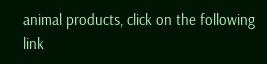animal products, click on the following link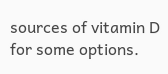sources of vitamin D for some options.